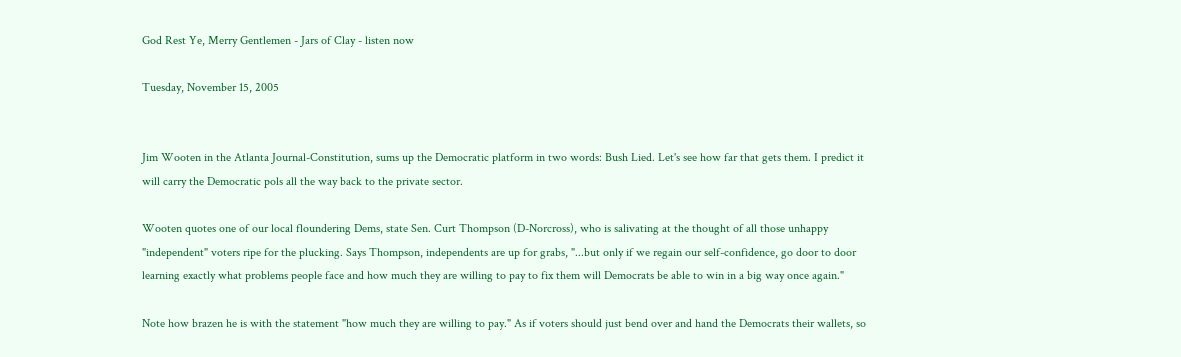God Rest Ye, Merry Gentlemen - Jars of Clay - listen now

Tuesday, November 15, 2005


Jim Wooten in the Atlanta Journal-Constitution, sums up the Democratic platform in two words: Bush Lied. Let's see how far that gets them. I predict it will carry the Democratic pols all the way back to the private sector.

Wooten quotes one of our local floundering Dems, state Sen. Curt Thompson (D-Norcross), who is salivating at the thought of all those unhappy "independent" voters ripe for the plucking. Says Thompson, independents are up for grabs, "...but only if we regain our self-confidence, go door to door learning exactly what problems people face and how much they are willing to pay to fix them will Democrats be able to win in a big way once again."

Note how brazen he is with the statement "how much they are willing to pay." As if voters should just bend over and hand the Democrats their wallets, so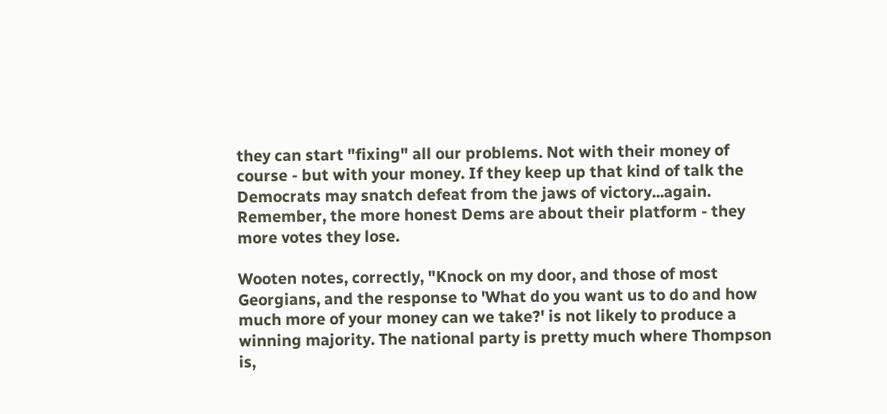they can start "fixing" all our problems. Not with their money of course - but with your money. If they keep up that kind of talk the Democrats may snatch defeat from the jaws of victory...again. Remember, the more honest Dems are about their platform - they more votes they lose.

Wooten notes, correctly, "Knock on my door, and those of most Georgians, and the response to 'What do you want us to do and how much more of your money can we take?' is not likely to produce a winning majority. The national party is pretty much where Thompson is,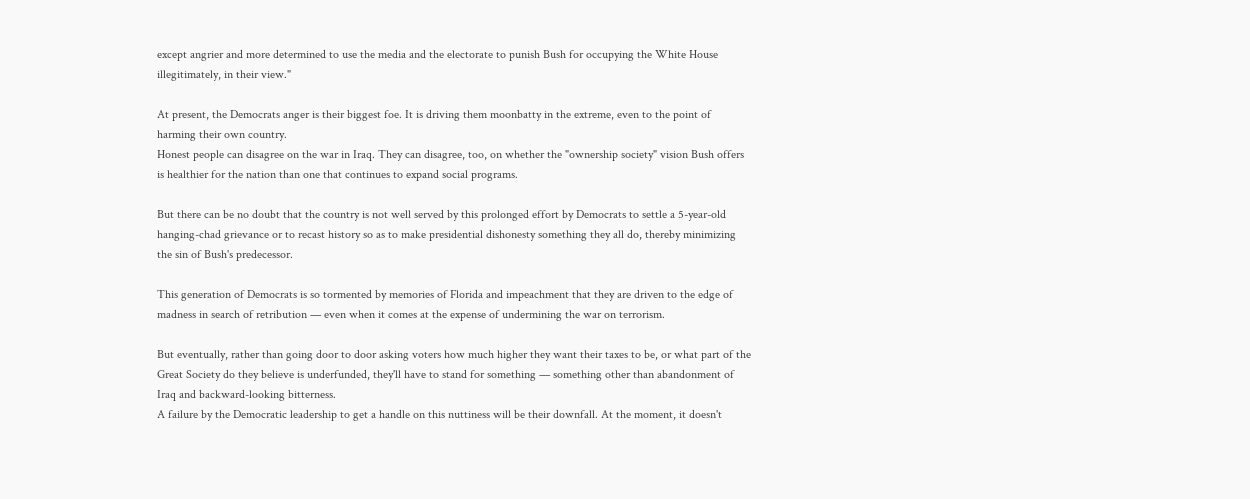except angrier and more determined to use the media and the electorate to punish Bush for occupying the White House illegitimately, in their view."

At present, the Democrats anger is their biggest foe. It is driving them moonbatty in the extreme, even to the point of harming their own country.
Honest people can disagree on the war in Iraq. They can disagree, too, on whether the "ownership society" vision Bush offers is healthier for the nation than one that continues to expand social programs.

But there can be no doubt that the country is not well served by this prolonged effort by Democrats to settle a 5-year-old hanging-chad grievance or to recast history so as to make presidential dishonesty something they all do, thereby minimizing the sin of Bush's predecessor.

This generation of Democrats is so tormented by memories of Florida and impeachment that they are driven to the edge of madness in search of retribution — even when it comes at the expense of undermining the war on terrorism.

But eventually, rather than going door to door asking voters how much higher they want their taxes to be, or what part of the Great Society do they believe is underfunded, they'll have to stand for something — something other than abandonment of Iraq and backward-looking bitterness.
A failure by the Democratic leadership to get a handle on this nuttiness will be their downfall. At the moment, it doesn't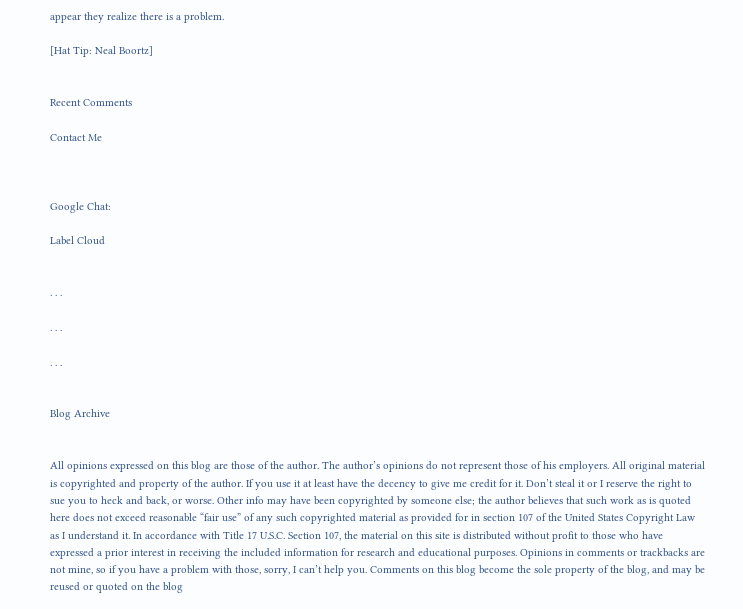appear they realize there is a problem.

[Hat Tip: Neal Boortz]


Recent Comments

Contact Me



Google Chat:

Label Cloud


. . .

. . .

. . .


Blog Archive


All opinions expressed on this blog are those of the author. The author’s opinions do not represent those of his employers. All original material is copyrighted and property of the author. If you use it at least have the decency to give me credit for it. Don’t steal it or I reserve the right to sue you to heck and back, or worse. Other info may have been copyrighted by someone else; the author believes that such work as is quoted here does not exceed reasonable “fair use” of any such copyrighted material as provided for in section 107 of the United States Copyright Law as I understand it. In accordance with Title 17 U.S.C. Section 107, the material on this site is distributed without profit to those who have expressed a prior interest in receiving the included information for research and educational purposes. Opinions in comments or trackbacks are not mine, so if you have a problem with those, sorry, I can’t help you. Comments on this blog become the sole property of the blog, and may be reused or quoted on the blog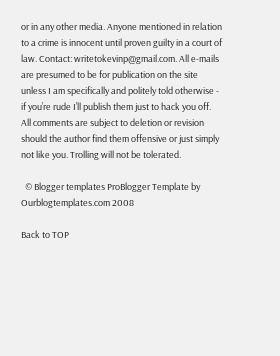or in any other media. Anyone mentioned in relation to a crime is innocent until proven guilty in a court of law. Contact: writetokevinp@gmail.com. All e-mails are presumed to be for publication on the site unless I am specifically and politely told otherwise - if you’re rude I’ll publish them just to hack you off. All comments are subject to deletion or revision should the author find them offensive or just simply not like you. Trolling will not be tolerated.

  © Blogger templates ProBlogger Template by Ourblogtemplates.com 2008

Back to TOP